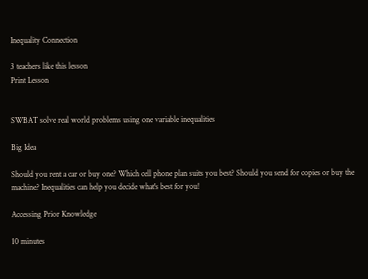Inequality Connection

3 teachers like this lesson
Print Lesson


SWBAT solve real world problems using one variable inequalities

Big Idea

Should you rent a car or buy one? Which cell phone plan suits you best? Should you send for copies or buy the machine? Inequalities can help you decide what's best for you!

Accessing Prior Knowledge

10 minutes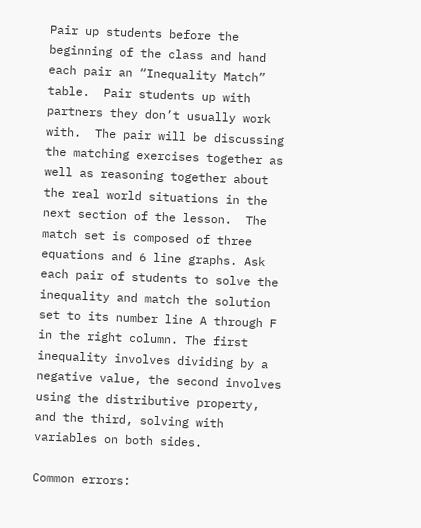Pair up students before the beginning of the class and hand each pair an “Inequality Match” table.  Pair students up with partners they don’t usually work with.  The pair will be discussing the matching exercises together as well as reasoning together about the real world situations in the next section of the lesson.  The match set is composed of three equations and 6 line graphs. Ask each pair of students to solve the inequality and match the solution set to its number line A through F in the right column. The first inequality involves dividing by a negative value, the second involves using the distributive property, and the third, solving with variables on both sides.

Common errors: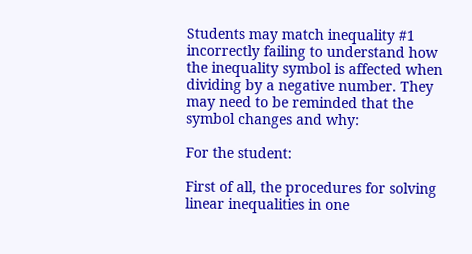Students may match inequality #1 incorrectly failing to understand how the inequality symbol is affected when dividing by a negative number. They may need to be reminded that the symbol changes and why:

For the student:

First of all, the procedures for solving linear inequalities in one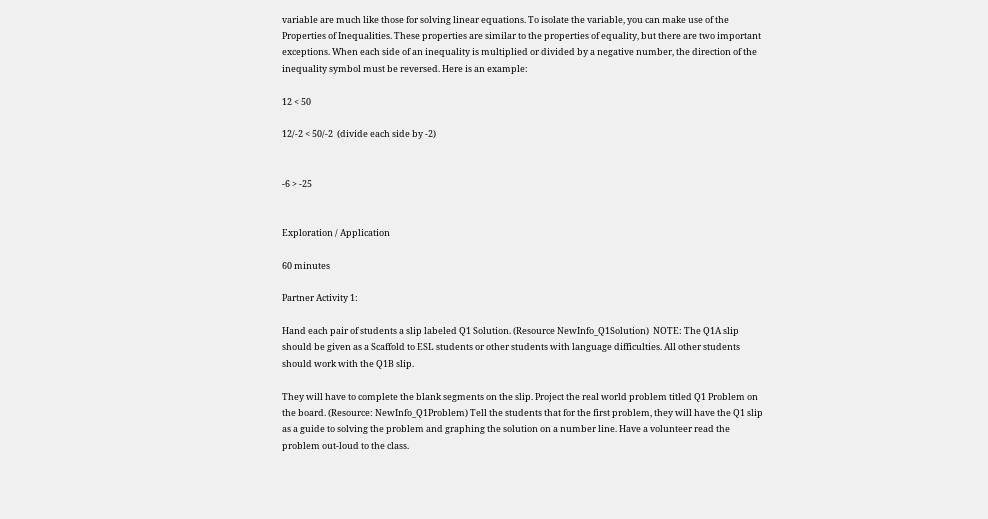variable are much like those for solving linear equations. To isolate the variable, you can make use of the Properties of Inequalities. These properties are similar to the properties of equality, but there are two important exceptions. When each side of an inequality is multiplied or divided by a negative number, the direction of the inequality symbol must be reversed. Here is an example:

12 < 50

12/-2 < 50/-2  (divide each side by -2)


-6 > -25


Exploration / Application

60 minutes

Partner Activity 1:

Hand each pair of students a slip labeled Q1 Solution. (Resource NewInfo_Q1Solution)  NOTE: The Q1A slip should be given as a Scaffold to ESL students or other students with language difficulties. All other students should work with the Q1B slip.

They will have to complete the blank segments on the slip. Project the real world problem titled Q1 Problem on the board. (Resource: NewInfo_Q1Problem) Tell the students that for the first problem, they will have the Q1 slip as a guide to solving the problem and graphing the solution on a number line. Have a volunteer read the problem out-loud to the class.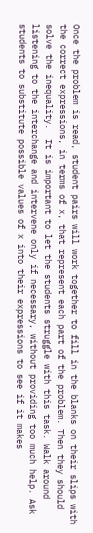Once the problem is read, student pairs will work together to fill in the blanks on their slips with the correct expressions, in terms of x, that represent each part of the problem. Then they should solve the inequality.  It is important to let the students struggle with this task. Walk around listening to the interchange and intervene only if necessary, without providing too much help. Ask students to substitute possible values of x into their expressions to see if it makes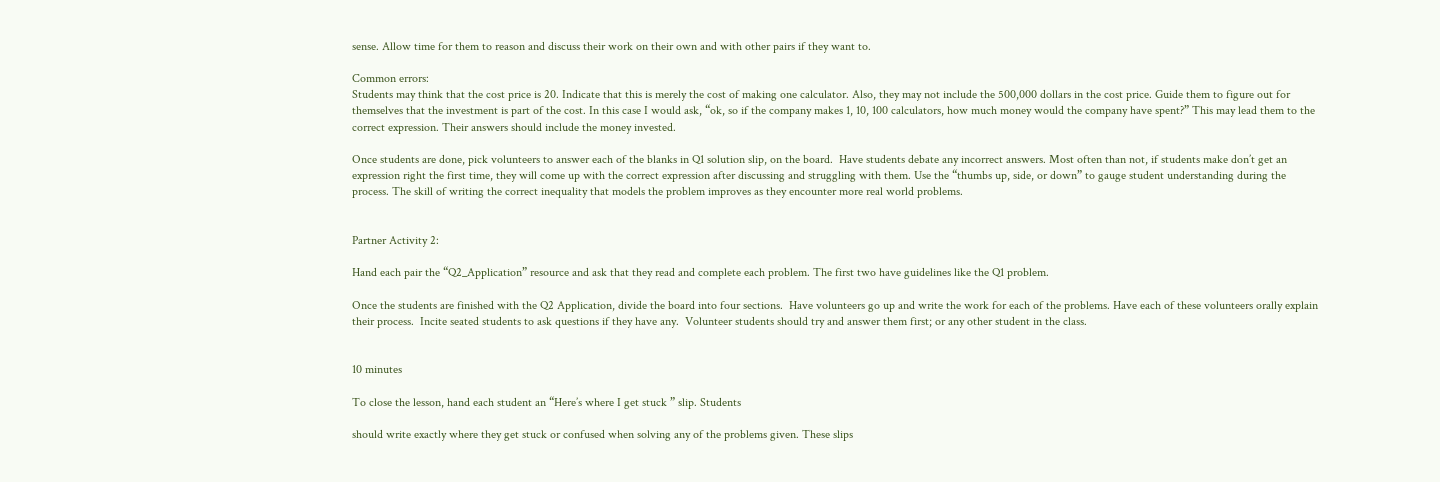sense. Allow time for them to reason and discuss their work on their own and with other pairs if they want to.

Common errors:
Students may think that the cost price is 20. Indicate that this is merely the cost of making one calculator. Also, they may not include the 500,000 dollars in the cost price. Guide them to figure out for themselves that the investment is part of the cost. In this case I would ask, “ok, so if the company makes 1, 10, 100 calculators, how much money would the company have spent?” This may lead them to the correct expression. Their answers should include the money invested.

Once students are done, pick volunteers to answer each of the blanks in Q1 solution slip, on the board.  Have students debate any incorrect answers. Most often than not, if students make don’t get an expression right the first time, they will come up with the correct expression after discussing and struggling with them. Use the “thumbs up, side, or down” to gauge student understanding during the process. The skill of writing the correct inequality that models the problem improves as they encounter more real world problems.


Partner Activity 2:

Hand each pair the “Q2_Application” resource and ask that they read and complete each problem. The first two have guidelines like the Q1 problem.

Once the students are finished with the Q2 Application, divide the board into four sections.  Have volunteers go up and write the work for each of the problems. Have each of these volunteers orally explain their process.  Incite seated students to ask questions if they have any.  Volunteer students should try and answer them first; or any other student in the class.


10 minutes

To close the lesson, hand each student an “Here’s where I get stuck ” slip. Students

should write exactly where they get stuck or confused when solving any of the problems given. These slips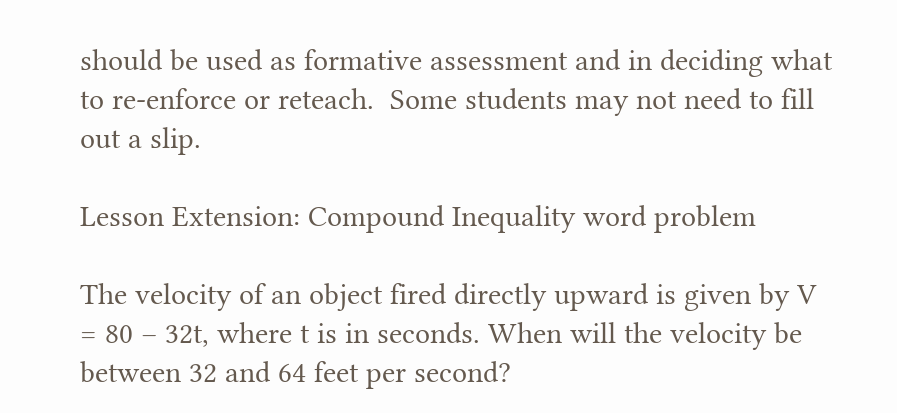should be used as formative assessment and in deciding what to re-enforce or reteach.  Some students may not need to fill out a slip.

Lesson Extension: Compound Inequality word problem

The velocity of an object fired directly upward is given by V = 80 – 32t, where t is in seconds. When will the velocity be between 32 and 64 feet per second?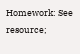Homework: See resource;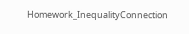Homework_InequalityConnection